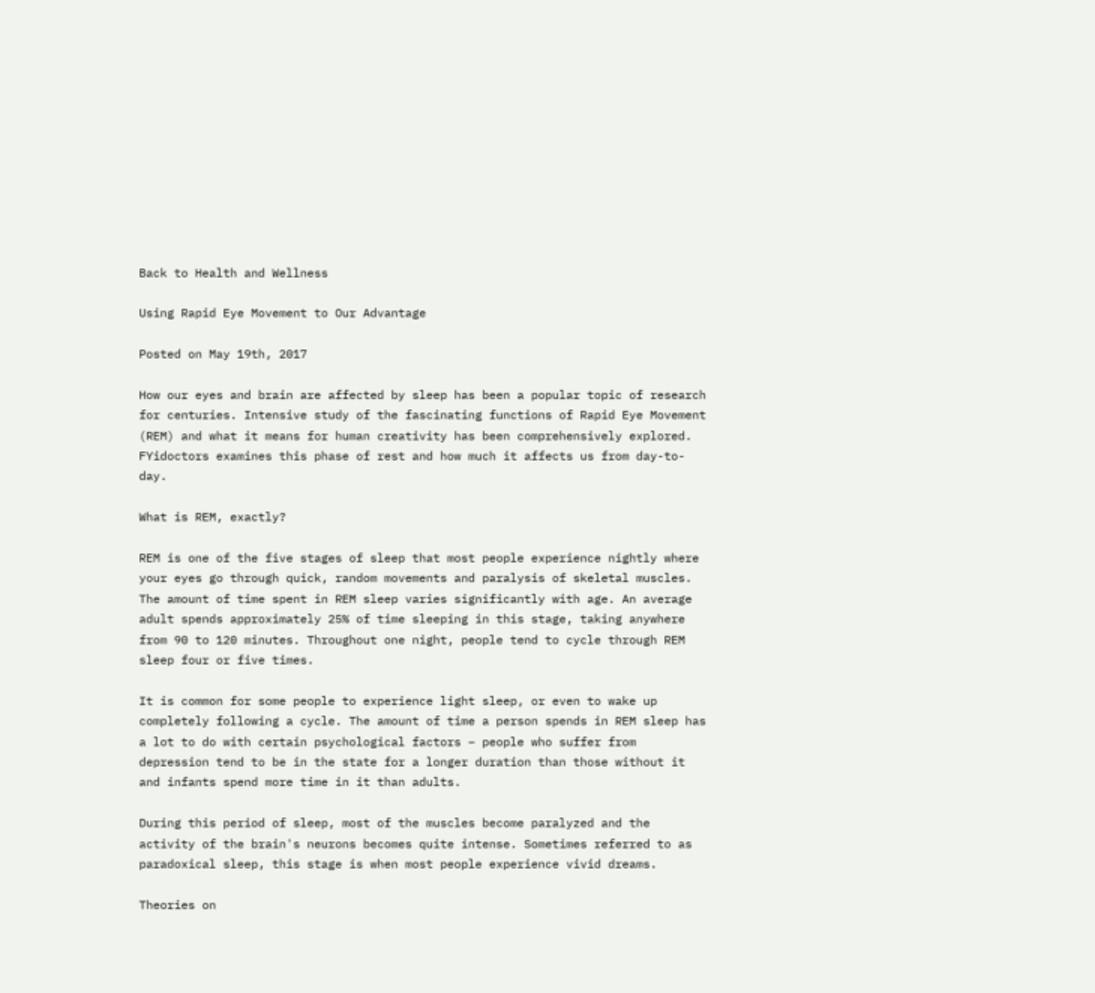Back to Health and Wellness

Using Rapid Eye Movement to Our Advantage

Posted on May 19th, 2017

How our eyes and brain are affected by sleep has been a popular topic of research for centuries. Intensive study of the fascinating functions of Rapid Eye Movement (REM) and what it means for human creativity has been comprehensively explored. FYidoctors examines this phase of rest and how much it affects us from day-to-day.

What is REM, exactly?

REM is one of the five stages of sleep that most people experience nightly where your eyes go through quick, random movements and paralysis of skeletal muscles. The amount of time spent in REM sleep varies significantly with age. An average adult spends approximately 25% of time sleeping in this stage, taking anywhere from 90 to 120 minutes. Throughout one night, people tend to cycle through REM sleep four or five times.

It is common for some people to experience light sleep, or even to wake up completely following a cycle. The amount of time a person spends in REM sleep has a lot to do with certain psychological factors – people who suffer from depression tend to be in the state for a longer duration than those without it and infants spend more time in it than adults.

During this period of sleep, most of the muscles become paralyzed and the activity of the brain's neurons becomes quite intense. Sometimes referred to as paradoxical sleep, this stage is when most people experience vivid dreams.

Theories on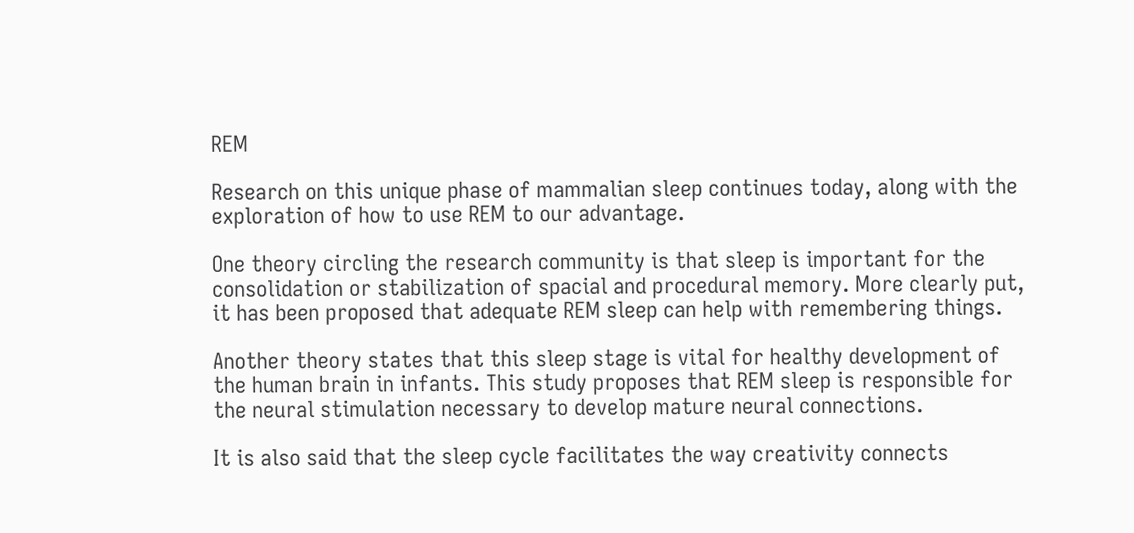REM

Research on this unique phase of mammalian sleep continues today, along with the exploration of how to use REM to our advantage.

One theory circling the research community is that sleep is important for the consolidation or stabilization of spacial and procedural memory. More clearly put, it has been proposed that adequate REM sleep can help with remembering things.

Another theory states that this sleep stage is vital for healthy development of the human brain in infants. This study proposes that REM sleep is responsible for the neural stimulation necessary to develop mature neural connections.

It is also said that the sleep cycle facilitates the way creativity connects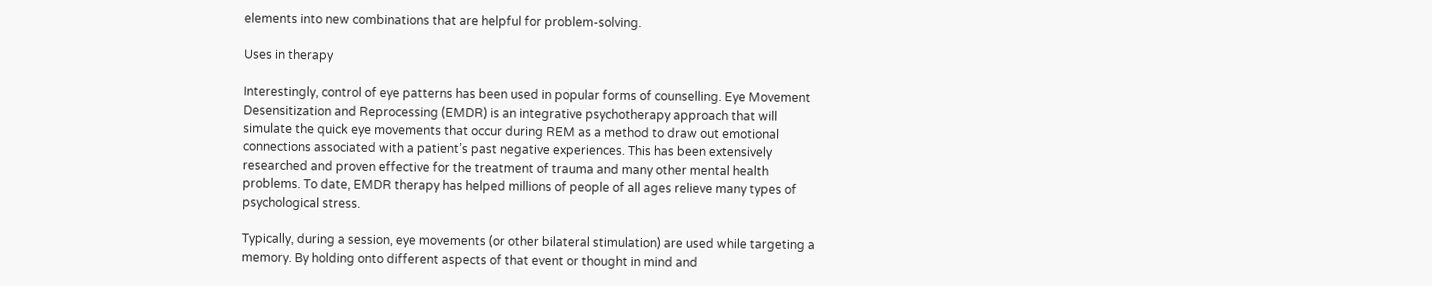elements into new combinations that are helpful for problem-solving.

Uses in therapy

Interestingly, control of eye patterns has been used in popular forms of counselling. Eye Movement Desensitization and Reprocessing (EMDR) is an integrative psychotherapy approach that will simulate the quick eye movements that occur during REM as a method to draw out emotional connections associated with a patient’s past negative experiences. This has been extensively researched and proven effective for the treatment of trauma and many other mental health problems. To date, EMDR therapy has helped millions of people of all ages relieve many types of psychological stress.

Typically, during a session, eye movements (or other bilateral stimulation) are used while targeting a memory. By holding onto different aspects of that event or thought in mind and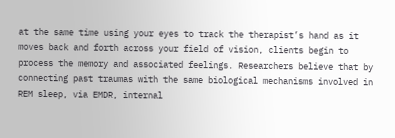at the same time using your eyes to track the therapist’s hand as it moves back and forth across your field of vision, clients begin to process the memory and associated feelings. Researchers believe that by connecting past traumas with the same biological mechanisms involved in REM sleep, via EMDR, internal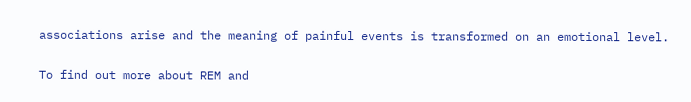associations arise and the meaning of painful events is transformed on an emotional level.

To find out more about REM and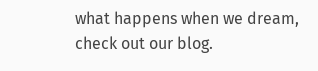what happens when we dream, check out our blog.